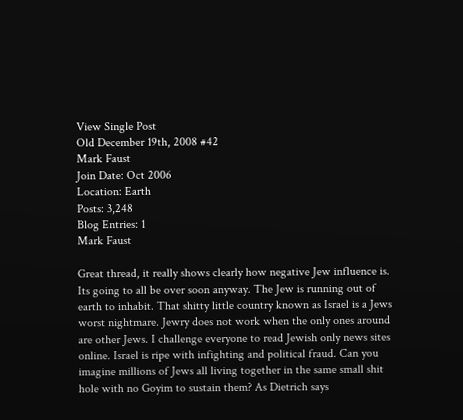View Single Post
Old December 19th, 2008 #42
Mark Faust
Join Date: Oct 2006
Location: Earth
Posts: 3,248
Blog Entries: 1
Mark Faust

Great thread, it really shows clearly how negative Jew influence is. Its going to all be over soon anyway. The Jew is running out of earth to inhabit. That shitty little country known as Israel is a Jews worst nightmare. Jewry does not work when the only ones around are other Jews. I challenge everyone to read Jewish only news sites online. Israel is ripe with infighting and political fraud. Can you imagine millions of Jews all living together in the same small shit hole with no Goyim to sustain them? As Dietrich says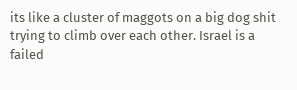its like a cluster of maggots on a big dog shit trying to climb over each other. Israel is a failed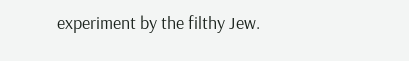experiment by the filthy Jew.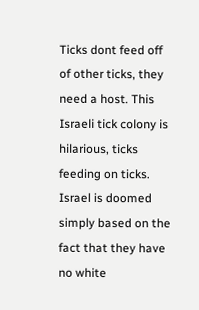Ticks dont feed off of other ticks, they need a host. This Israeli tick colony is hilarious, ticks feeding on ticks. Israel is doomed simply based on the fact that they have no white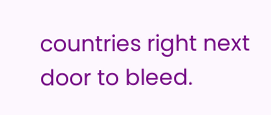countries right next door to bleed.